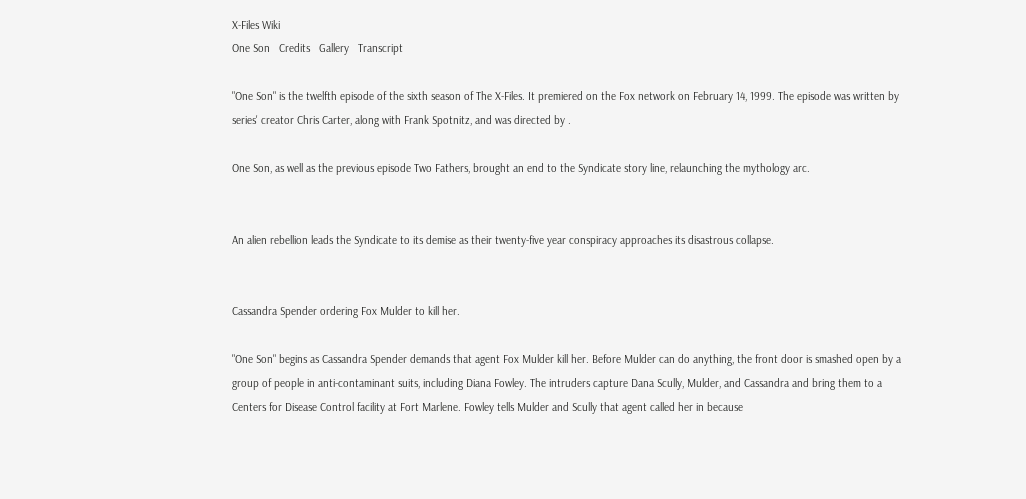X-Files Wiki
One Son   Credits   Gallery   Transcript

"One Son" is the twelfth episode of the sixth season of The X-Files. It premiered on the Fox network on February 14, 1999. The episode was written by series' creator Chris Carter, along with Frank Spotnitz, and was directed by .

One Son, as well as the previous episode Two Fathers, brought an end to the Syndicate story line, relaunching the mythology arc.


An alien rebellion leads the Syndicate to its demise as their twenty-five year conspiracy approaches its disastrous collapse.


Cassandra Spender ordering Fox Mulder to kill her.

"One Son" begins as Cassandra Spender demands that agent Fox Mulder kill her. Before Mulder can do anything, the front door is smashed open by a group of people in anti-contaminant suits, including Diana Fowley. The intruders capture Dana Scully, Mulder, and Cassandra and bring them to a Centers for Disease Control facility at Fort Marlene. Fowley tells Mulder and Scully that agent called her in because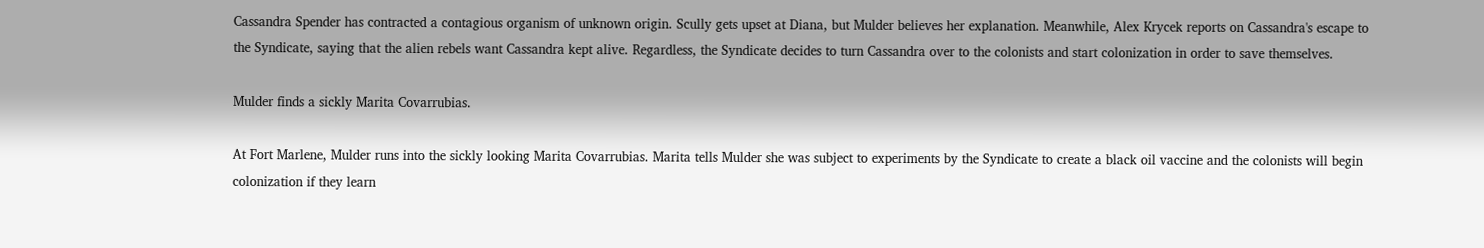Cassandra Spender has contracted a contagious organism of unknown origin. Scully gets upset at Diana, but Mulder believes her explanation. Meanwhile, Alex Krycek reports on Cassandra's escape to the Syndicate, saying that the alien rebels want Cassandra kept alive. Regardless, the Syndicate decides to turn Cassandra over to the colonists and start colonization in order to save themselves.

Mulder finds a sickly Marita Covarrubias.

At Fort Marlene, Mulder runs into the sickly looking Marita Covarrubias. Marita tells Mulder she was subject to experiments by the Syndicate to create a black oil vaccine and the colonists will begin colonization if they learn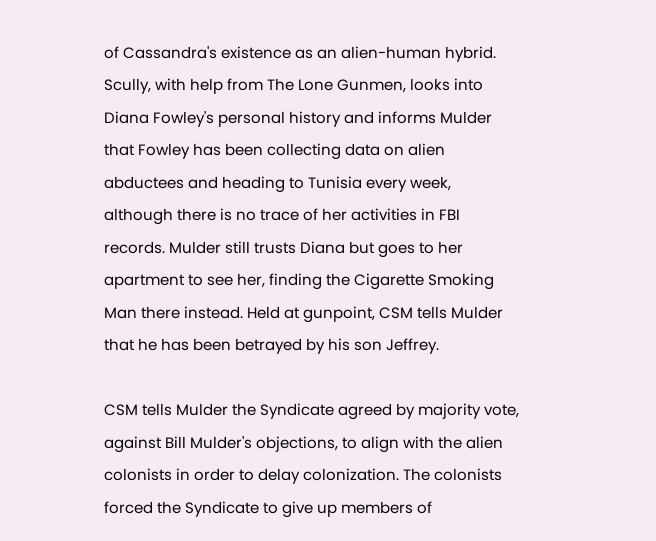of Cassandra's existence as an alien-human hybrid. Scully, with help from The Lone Gunmen, looks into Diana Fowley's personal history and informs Mulder that Fowley has been collecting data on alien abductees and heading to Tunisia every week, although there is no trace of her activities in FBI records. Mulder still trusts Diana but goes to her apartment to see her, finding the Cigarette Smoking Man there instead. Held at gunpoint, CSM tells Mulder that he has been betrayed by his son Jeffrey.

CSM tells Mulder the Syndicate agreed by majority vote, against Bill Mulder's objections, to align with the alien colonists in order to delay colonization. The colonists forced the Syndicate to give up members of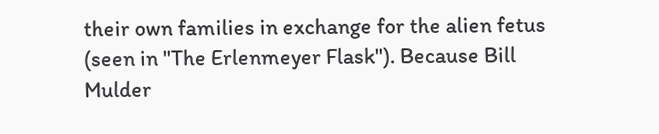their own families in exchange for the alien fetus (seen in "The Erlenmeyer Flask"). Because Bill Mulder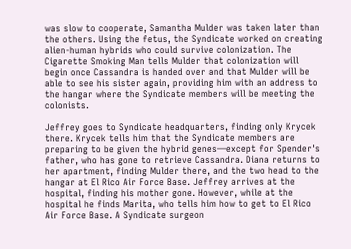was slow to cooperate, Samantha Mulder was taken later than the others. Using the fetus, the Syndicate worked on creating alien-human hybrids who could survive colonization. The Cigarette Smoking Man tells Mulder that colonization will begin once Cassandra is handed over and that Mulder will be able to see his sister again, providing him with an address to the hangar where the Syndicate members will be meeting the colonists.

Jeffrey goes to Syndicate headquarters, finding only Krycek there. Krycek tells him that the Syndicate members are preparing to be given the hybrid genes—except for Spender's father, who has gone to retrieve Cassandra. Diana returns to her apartment, finding Mulder there, and the two head to the hangar at El Rico Air Force Base. Jeffrey arrives at the hospital, finding his mother gone. However, while at the hospital he finds Marita, who tells him how to get to El Rico Air Force Base. A Syndicate surgeon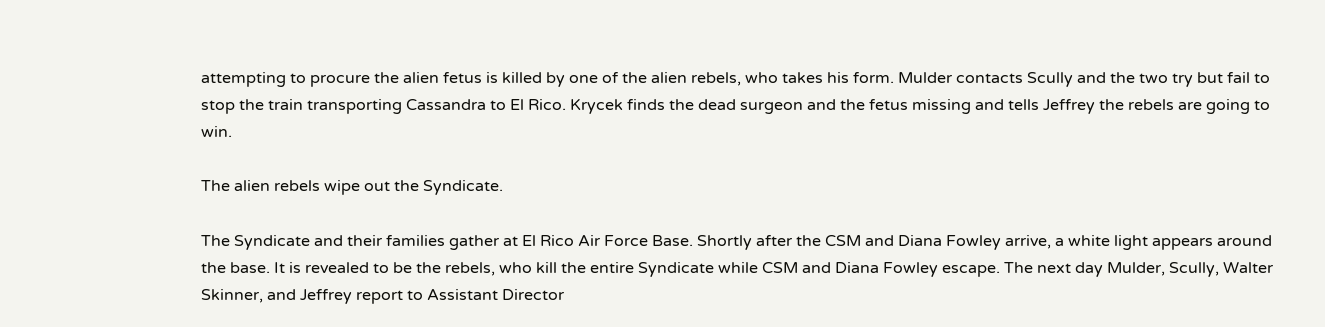attempting to procure the alien fetus is killed by one of the alien rebels, who takes his form. Mulder contacts Scully and the two try but fail to stop the train transporting Cassandra to El Rico. Krycek finds the dead surgeon and the fetus missing and tells Jeffrey the rebels are going to win.

The alien rebels wipe out the Syndicate.

The Syndicate and their families gather at El Rico Air Force Base. Shortly after the CSM and Diana Fowley arrive, a white light appears around the base. It is revealed to be the rebels, who kill the entire Syndicate while CSM and Diana Fowley escape. The next day Mulder, Scully, Walter Skinner, and Jeffrey report to Assistant Director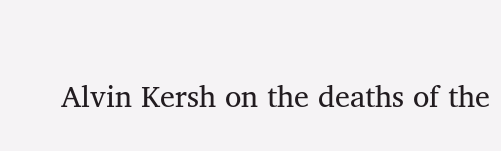Alvin Kersh on the deaths of the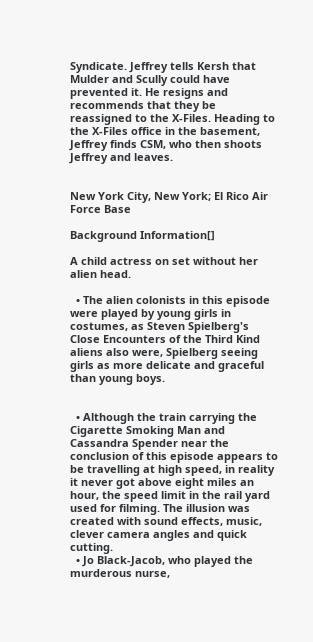Syndicate. Jeffrey tells Kersh that Mulder and Scully could have prevented it. He resigns and recommends that they be reassigned to the X-Files. Heading to the X-Files office in the basement, Jeffrey finds CSM, who then shoots Jeffrey and leaves.


New York City, New York; El Rico Air Force Base

Background Information[]

A child actress on set without her alien head.

  • The alien colonists in this episode were played by young girls in costumes, as Steven Spielberg's Close Encounters of the Third Kind aliens also were, Spielberg seeing girls as more delicate and graceful than young boys.


  • Although the train carrying the Cigarette Smoking Man and Cassandra Spender near the conclusion of this episode appears to be travelling at high speed, in reality it never got above eight miles an hour, the speed limit in the rail yard used for filming. The illusion was created with sound effects, music, clever camera angles and quick cutting.
  • Jo Black-Jacob, who played the murderous nurse,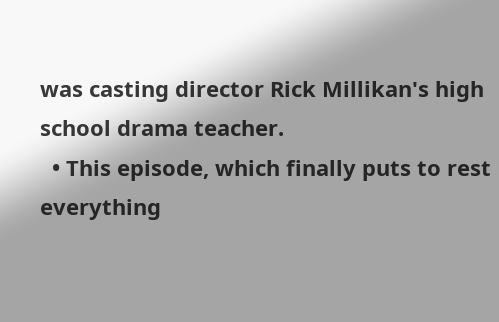was casting director Rick Millikan's high school drama teacher.
  • This episode, which finally puts to rest everything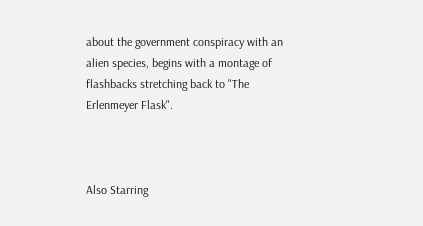about the government conspiracy with an alien species, begins with a montage of flashbacks stretching back to "The Erlenmeyer Flask".



Also Starring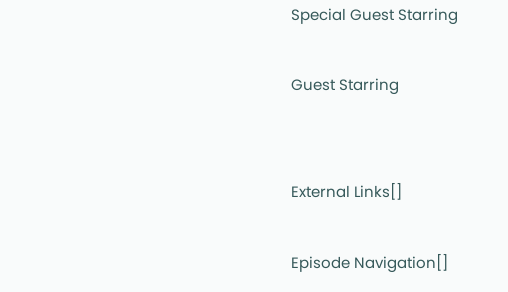Special Guest Starring

Guest Starring


External Links[]

Episode Navigation[]